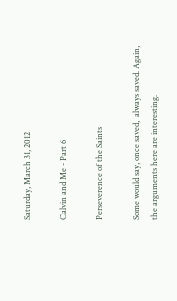Saturday, March 31, 2012

Calvin and Me - Part 6

Perseverence of the Saints

Some would say, once saved,  always saved. Again, the arguments here are interesting.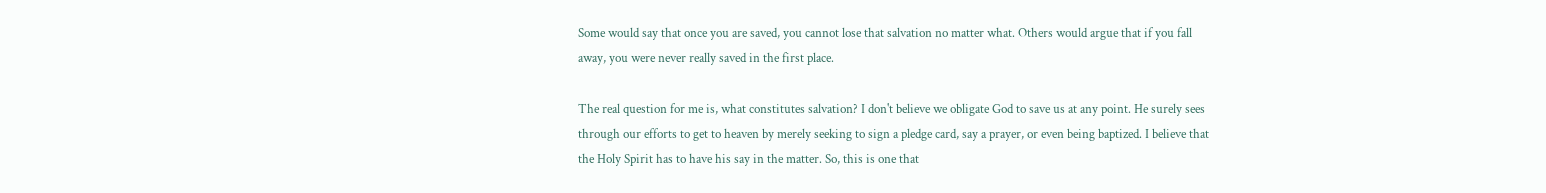Some would say that once you are saved, you cannot lose that salvation no matter what. Others would argue that if you fall away, you were never really saved in the first place.

The real question for me is, what constitutes salvation? I don't believe we obligate God to save us at any point. He surely sees through our efforts to get to heaven by merely seeking to sign a pledge card, say a prayer, or even being baptized. I believe that the Holy Spirit has to have his say in the matter. So, this is one that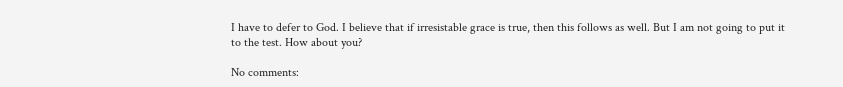I have to defer to God. I believe that if irresistable grace is true, then this follows as well. But I am not going to put it to the test. How about you?

No comments: